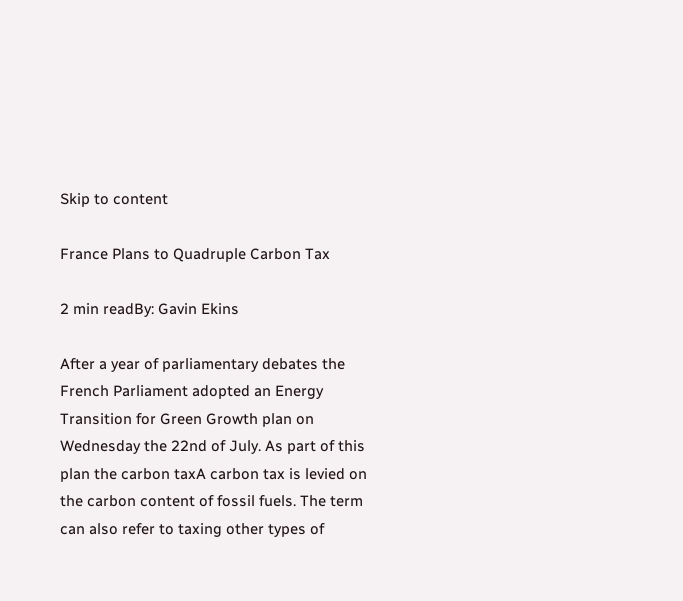Skip to content

France Plans to Quadruple Carbon Tax

2 min readBy: Gavin Ekins

After a year of parliamentary debates the French Parliament adopted an Energy Transition for Green Growth plan on Wednesday the 22nd of July. As part of this plan the carbon taxA carbon tax is levied on the carbon content of fossil fuels. The term can also refer to taxing other types of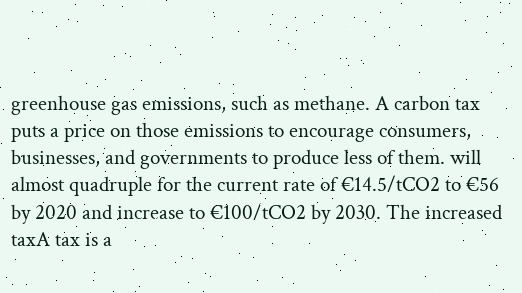greenhouse gas emissions, such as methane. A carbon tax puts a price on those emissions to encourage consumers, businesses, and governments to produce less of them. will almost quadruple for the current rate of €14.5/tCO2 to €56 by 2020 and increase to €100/tCO2 by 2030. The increased taxA tax is a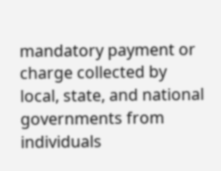mandatory payment or charge collected by local, state, and national governments from individuals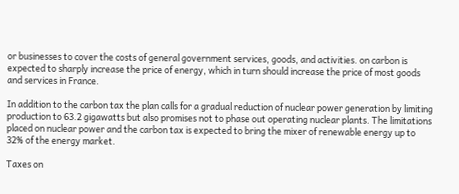or businesses to cover the costs of general government services, goods, and activities. on carbon is expected to sharply increase the price of energy, which in turn should increase the price of most goods and services in France.

In addition to the carbon tax the plan calls for a gradual reduction of nuclear power generation by limiting production to 63.2 gigawatts but also promises not to phase out operating nuclear plants. The limitations placed on nuclear power and the carbon tax is expected to bring the mixer of renewable energy up to 32% of the energy market.

Taxes on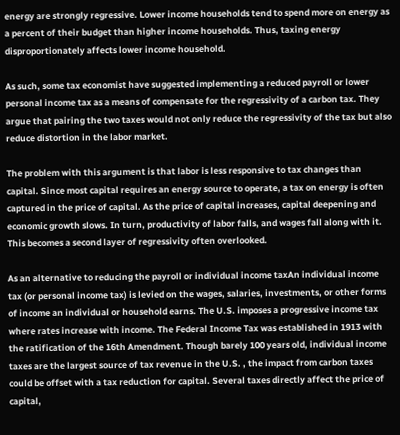energy are strongly regressive. Lower income households tend to spend more on energy as a percent of their budget than higher income households. Thus, taxing energy disproportionately affects lower income household.

As such, some tax economist have suggested implementing a reduced payroll or lower personal income tax as a means of compensate for the regressivity of a carbon tax. They argue that pairing the two taxes would not only reduce the regressivity of the tax but also reduce distortion in the labor market.

The problem with this argument is that labor is less responsive to tax changes than capital. Since most capital requires an energy source to operate, a tax on energy is often captured in the price of capital. As the price of capital increases, capital deepening and economic growth slows. In turn, productivity of labor falls, and wages fall along with it. This becomes a second layer of regressivity often overlooked.

As an alternative to reducing the payroll or individual income taxAn individual income tax (or personal income tax) is levied on the wages, salaries, investments, or other forms of income an individual or household earns. The U.S. imposes a progressive income tax where rates increase with income. The Federal Income Tax was established in 1913 with the ratification of the 16th Amendment. Though barely 100 years old, individual income taxes are the largest source of tax revenue in the U.S. , the impact from carbon taxes could be offset with a tax reduction for capital. Several taxes directly affect the price of capital,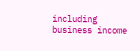including business income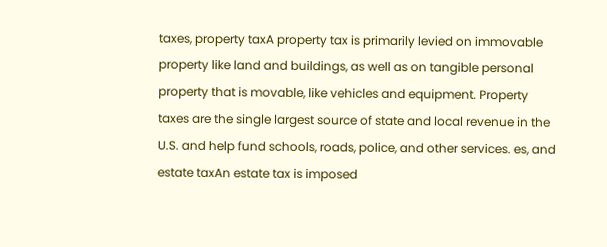taxes, property taxA property tax is primarily levied on immovable property like land and buildings, as well as on tangible personal property that is movable, like vehicles and equipment. Property taxes are the single largest source of state and local revenue in the U.S. and help fund schools, roads, police, and other services. es, and estate taxAn estate tax is imposed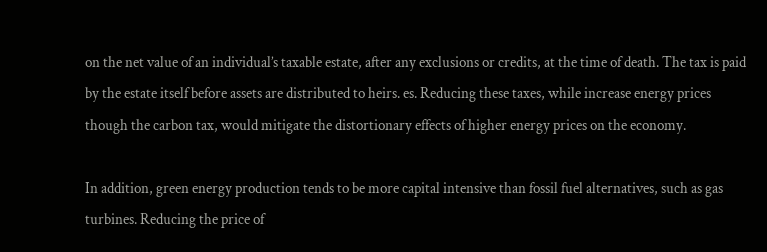on the net value of an individual’s taxable estate, after any exclusions or credits, at the time of death. The tax is paid by the estate itself before assets are distributed to heirs. es. Reducing these taxes, while increase energy prices though the carbon tax, would mitigate the distortionary effects of higher energy prices on the economy.

In addition, green energy production tends to be more capital intensive than fossil fuel alternatives, such as gas turbines. Reducing the price of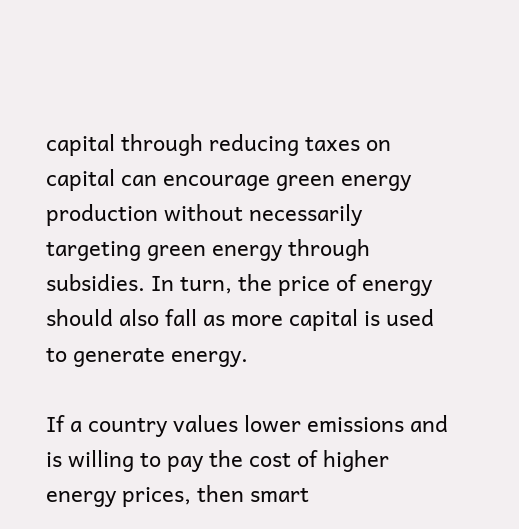capital through reducing taxes on capital can encourage green energy production without necessarily targeting green energy through subsidies. In turn, the price of energy should also fall as more capital is used to generate energy.

If a country values lower emissions and is willing to pay the cost of higher energy prices, then smart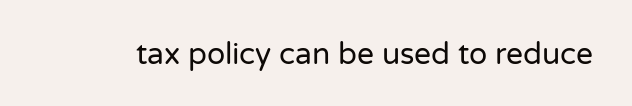tax policy can be used to reduce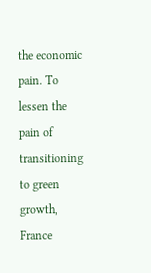the economic pain. To lessen the pain of transitioning to green growth, France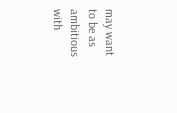may want to be as ambitious with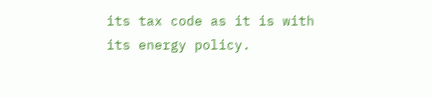its tax code as it is with its energy policy.